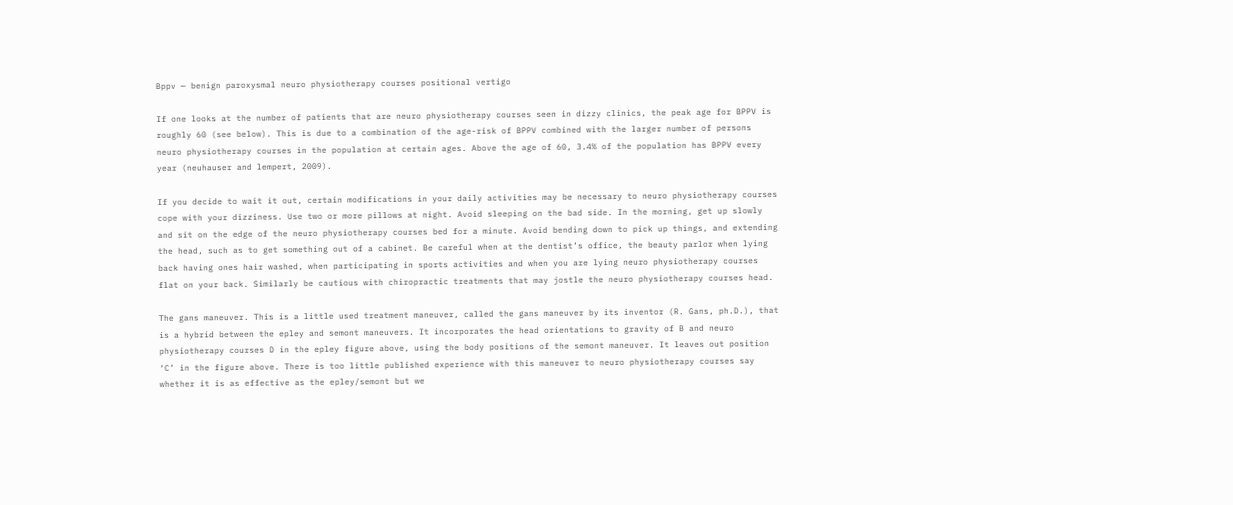Bppv — benign paroxysmal neuro physiotherapy courses positional vertigo

If one looks at the number of patients that are neuro physiotherapy courses seen in dizzy clinics, the peak age for BPPV is roughly 60 (see below). This is due to a combination of the age-risk of BPPV combined with the larger number of persons neuro physiotherapy courses in the population at certain ages. Above the age of 60, 3.4% of the population has BPPV every year (neuhauser and lempert, 2009).

If you decide to wait it out, certain modifications in your daily activities may be necessary to neuro physiotherapy courses cope with your dizziness. Use two or more pillows at night. Avoid sleeping on the bad side. In the morning, get up slowly and sit on the edge of the neuro physiotherapy courses bed for a minute. Avoid bending down to pick up things, and extending the head, such as to get something out of a cabinet. Be careful when at the dentist’s office, the beauty parlor when lying back having ones hair washed, when participating in sports activities and when you are lying neuro physiotherapy courses flat on your back. Similarly be cautious with chiropractic treatments that may jostle the neuro physiotherapy courses head.

The gans maneuver. This is a little used treatment maneuver, called the gans maneuver by its inventor (R. Gans, ph.D.), that is a hybrid between the epley and semont maneuvers. It incorporates the head orientations to gravity of B and neuro physiotherapy courses D in the epley figure above, using the body positions of the semont maneuver. It leaves out position ‘C’ in the figure above. There is too little published experience with this maneuver to neuro physiotherapy courses say whether it is as effective as the epley/semont but we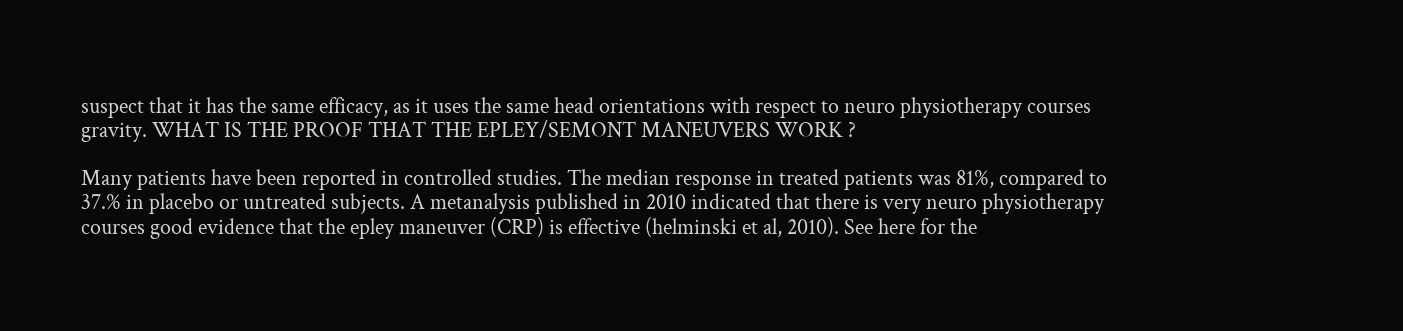suspect that it has the same efficacy, as it uses the same head orientations with respect to neuro physiotherapy courses gravity. WHAT IS THE PROOF THAT THE EPLEY/SEMONT MANEUVERS WORK ?

Many patients have been reported in controlled studies. The median response in treated patients was 81%, compared to 37.% in placebo or untreated subjects. A metanalysis published in 2010 indicated that there is very neuro physiotherapy courses good evidence that the epley maneuver (CRP) is effective (helminski et al, 2010). See here for the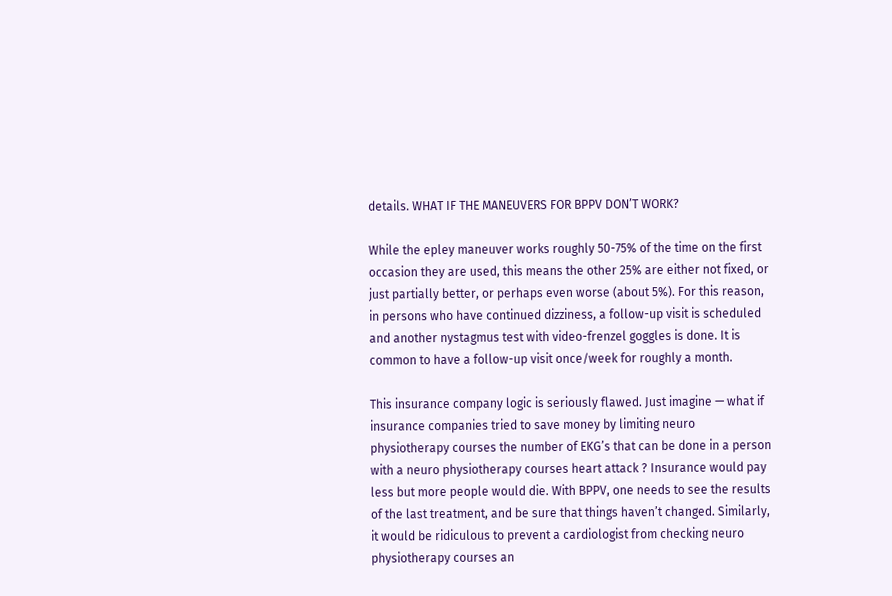details. WHAT IF THE MANEUVERS FOR BPPV DON’T WORK?

While the epley maneuver works roughly 50-75% of the time on the first occasion they are used, this means the other 25% are either not fixed, or just partially better, or perhaps even worse (about 5%). For this reason, in persons who have continued dizziness, a follow-up visit is scheduled and another nystagmus test with video-frenzel goggles is done. It is common to have a follow-up visit once/week for roughly a month.

This insurance company logic is seriously flawed. Just imagine — what if insurance companies tried to save money by limiting neuro physiotherapy courses the number of EKG’s that can be done in a person with a neuro physiotherapy courses heart attack ? Insurance would pay less but more people would die. With BPPV, one needs to see the results of the last treatment, and be sure that things haven’t changed. Similarly, it would be ridiculous to prevent a cardiologist from checking neuro physiotherapy courses an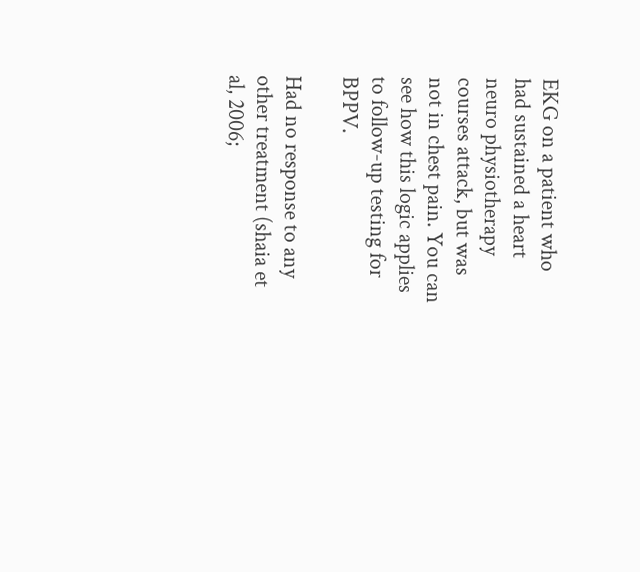EKG on a patient who had sustained a heart neuro physiotherapy courses attack, but was not in chest pain. You can see how this logic applies to follow-up testing for BPPV.

Had no response to any other treatment (shaia et al, 2006;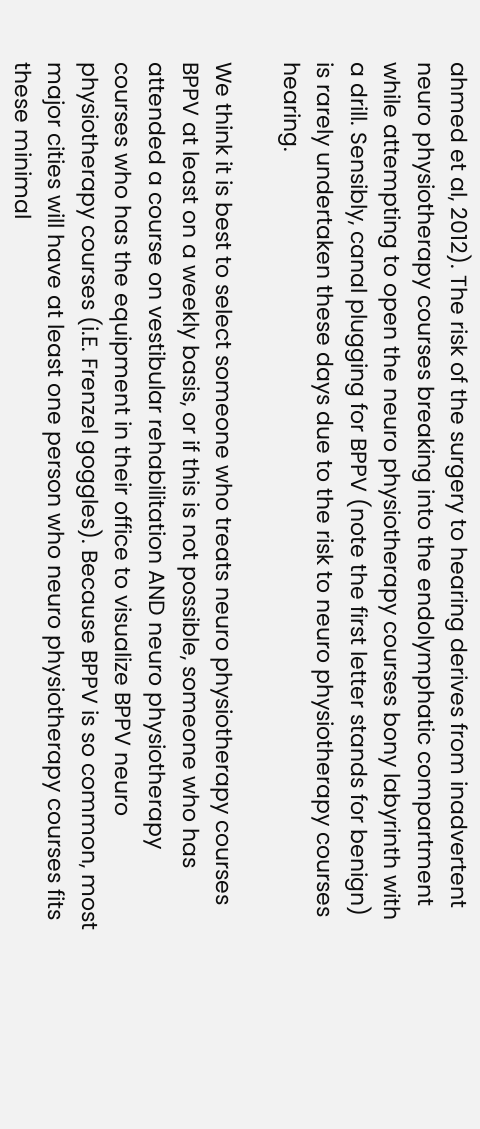ahmed et al, 2012). The risk of the surgery to hearing derives from inadvertent neuro physiotherapy courses breaking into the endolymphatic compartment while attempting to open the neuro physiotherapy courses bony labyrinth with a drill. Sensibly, canal plugging for BPPV (note the first letter stands for benign) is rarely undertaken these days due to the risk to neuro physiotherapy courses hearing.

We think it is best to select someone who treats neuro physiotherapy courses BPPV at least on a weekly basis, or if this is not possible, someone who has attended a course on vestibular rehabilitation AND neuro physiotherapy courses who has the equipment in their office to visualize BPPV neuro physiotherapy courses (i.E. Frenzel goggles). Because BPPV is so common, most major cities will have at least one person who neuro physiotherapy courses fits these minimal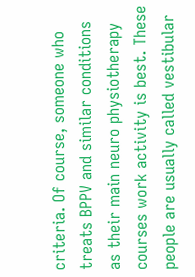criteria. Of course, someone who treats BPPV and similar conditions as their main neuro physiotherapy courses work activity is best. These people are usually called vestibular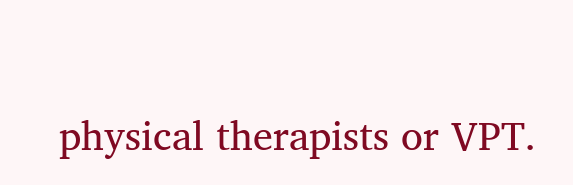physical therapists or VPT.